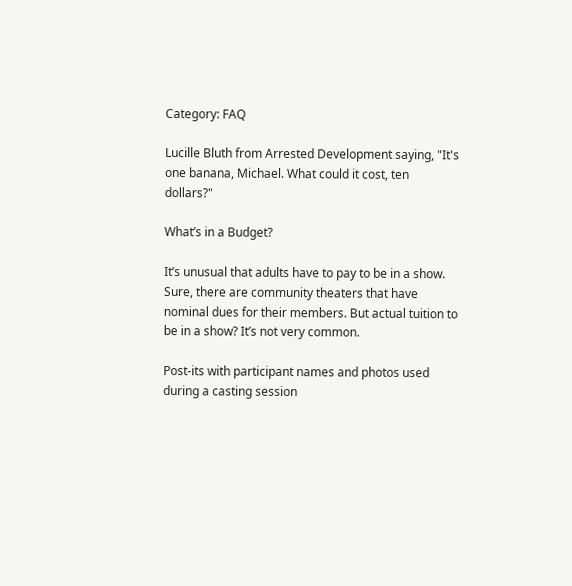Category: FAQ

Lucille Bluth from Arrested Development saying, "It's one banana, Michael. What could it cost, ten dollars?"

What’s in a Budget?

It’s unusual that adults have to pay to be in a show. Sure, there are community theaters that have nominal dues for their members. But actual tuition to be in a show? It’s not very common.

Post-its with participant names and photos used during a casting session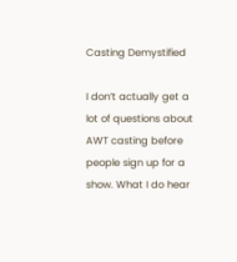Casting Demystified

I don’t actually get a lot of questions about AWT casting before people sign up for a show. What I do hear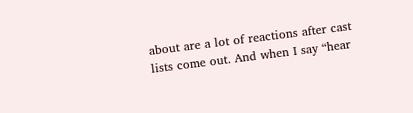about are a lot of reactions after cast lists come out. And when I say “hear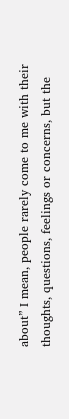about” I mean, people rarely come to me with their thoughts, questions, feelings or concerns, but the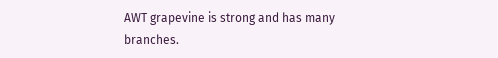AWT grapevine is strong and has many branches.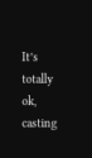It’s totally ok, casting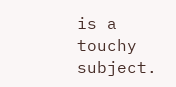is a touchy subject.